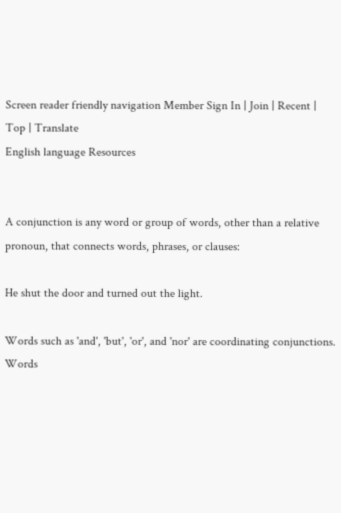Screen reader friendly navigation Member Sign In | Join | Recent | Top | Translate
English language Resources


A conjunction is any word or group of words, other than a relative pronoun, that connects words, phrases, or clauses:

He shut the door and turned out the light.

Words such as 'and', 'but', 'or', and 'nor' are coordinating conjunctions. Words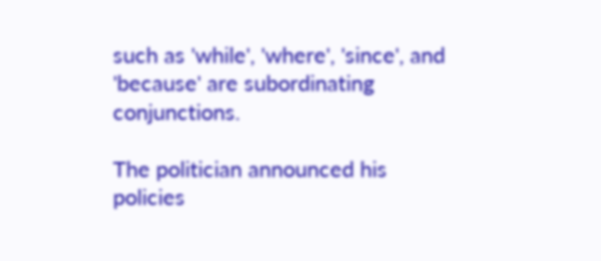such as 'while', 'where', 'since', and 'because' are subordinating conjunctions.

The politician announced his policies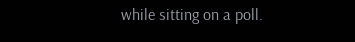while sitting on a poll.